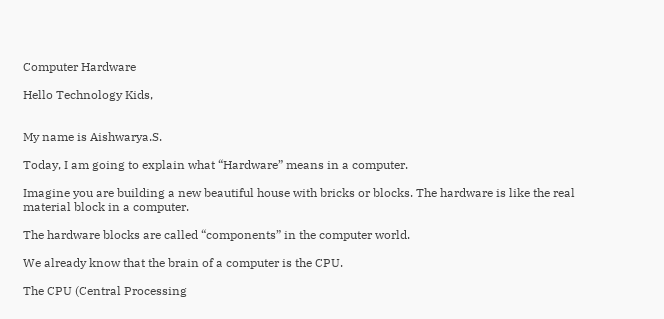Computer Hardware

Hello Technology Kids,


My name is Aishwarya.S.

Today, I am going to explain what “Hardware” means in a computer.

Imagine you are building a new beautiful house with bricks or blocks. The hardware is like the real material block in a computer.

The hardware blocks are called “components” in the computer world.

We already know that the brain of a computer is the CPU.

The CPU (Central Processing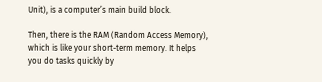Unit), is a computer’s main build block.

Then, there is the RAM (Random Access Memory), which is like your short-term memory. It helps you do tasks quickly by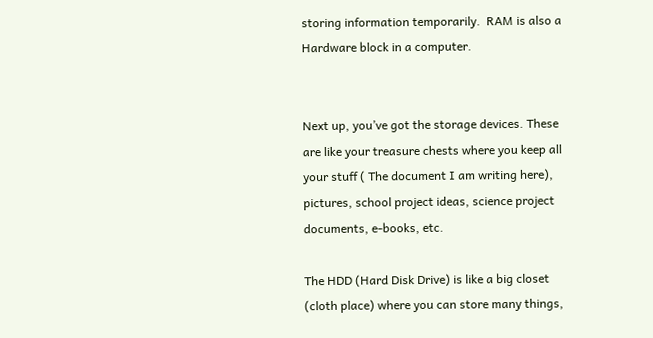storing information temporarily.  RAM is also a Hardware block in a computer.


Next up, you’ve got the storage devices. These are like your treasure chests where you keep all your stuff ( The document I am writing here), pictures, school project ideas, science project documents, e-books, etc.

The HDD (Hard Disk Drive) is like a big closet (cloth place) where you can store many things,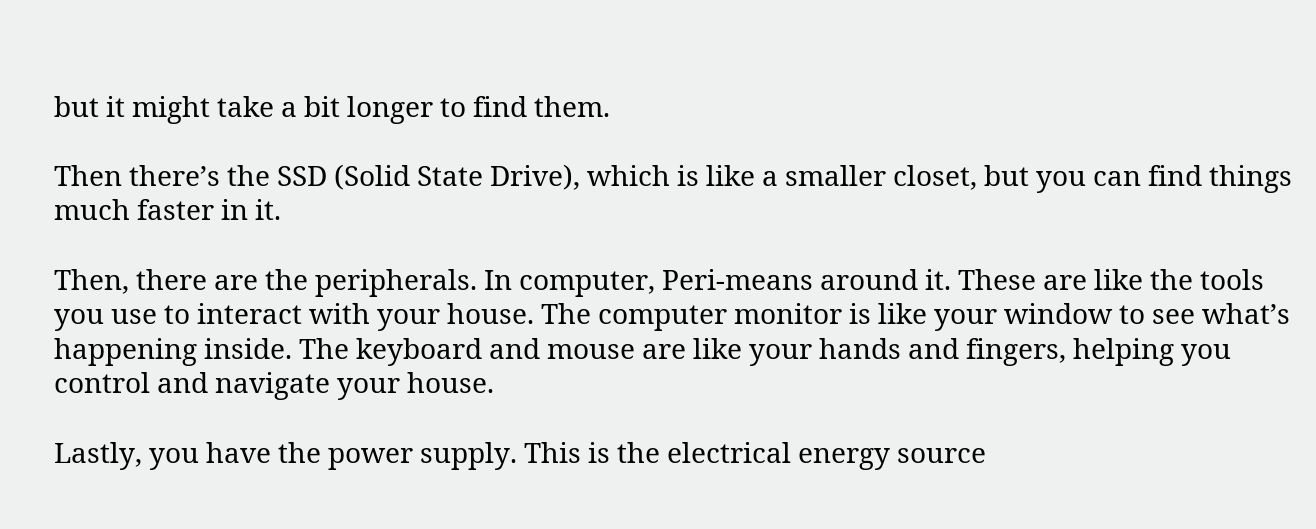but it might take a bit longer to find them.

Then there’s the SSD (Solid State Drive), which is like a smaller closet, but you can find things much faster in it.

Then, there are the peripherals. In computer, Peri-means around it. These are like the tools you use to interact with your house. The computer monitor is like your window to see what’s happening inside. The keyboard and mouse are like your hands and fingers, helping you control and navigate your house.

Lastly, you have the power supply. This is the electrical energy source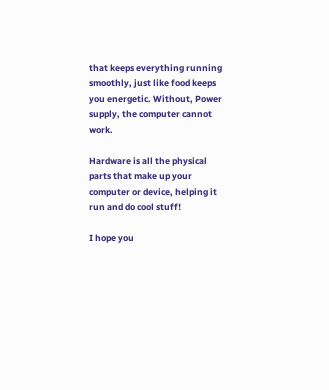that keeps everything running smoothly, just like food keeps you energetic. Without, Power supply, the computer cannot work.

Hardware is all the physical parts that make up your computer or device, helping it run and do cool stuff!

I hope you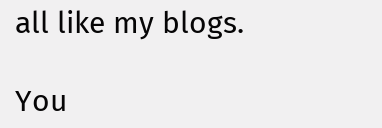all like my blogs.

You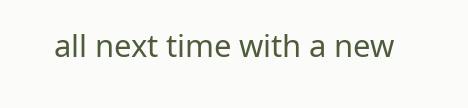all next time with a new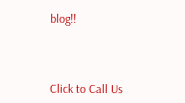blog!!



Click to Call Us